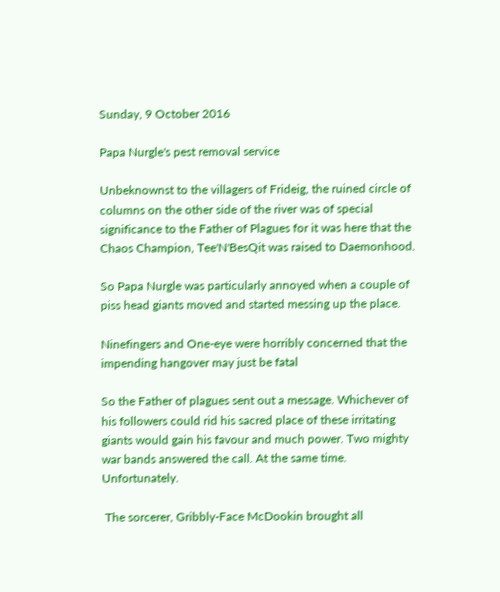Sunday, 9 October 2016

Papa Nurgle's pest removal service

Unbeknownst to the villagers of Frideig, the ruined circle of columns on the other side of the river was of special significance to the Father of Plagues for it was here that the Chaos Champion, Tee'N'BesQit was raised to Daemonhood.

So Papa Nurgle was particularly annoyed when a couple of piss head giants moved and started messing up the place.

Ninefingers and One-eye were horribly concerned that the impending hangover may just be fatal

So the Father of plagues sent out a message. Whichever of his followers could rid his sacred place of these irritating giants would gain his favour and much power. Two mighty war bands answered the call. At the same time. Unfortunately.

 The sorcerer, Gribbly-Face McDookin brought all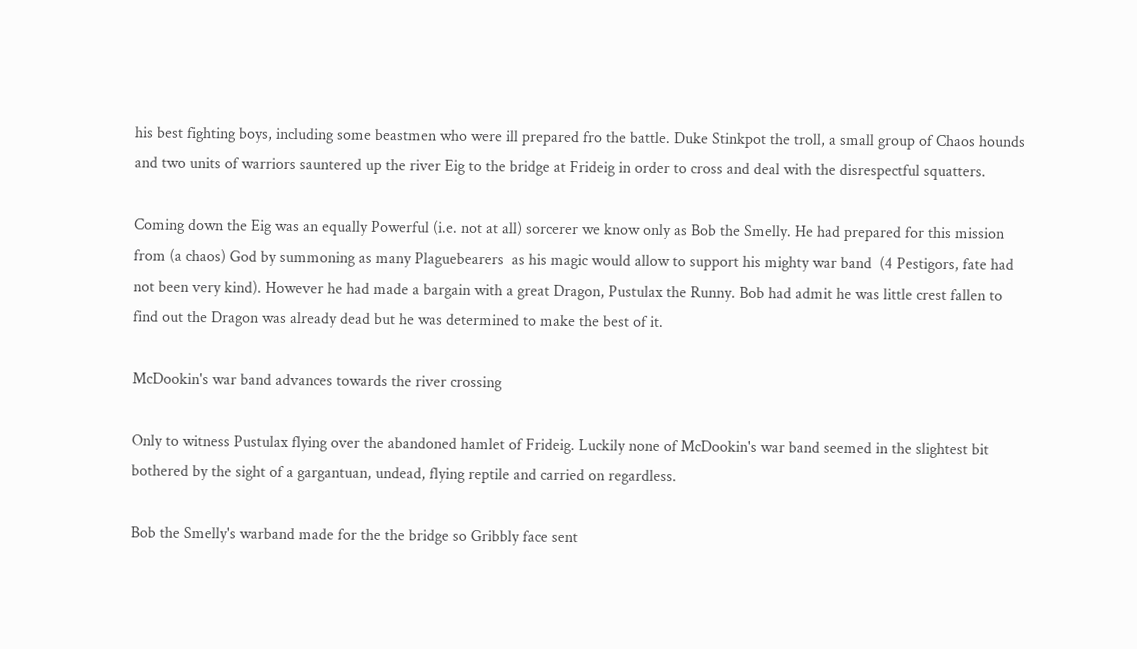his best fighting boys, including some beastmen who were ill prepared fro the battle. Duke Stinkpot the troll, a small group of Chaos hounds and two units of warriors sauntered up the river Eig to the bridge at Frideig in order to cross and deal with the disrespectful squatters.

Coming down the Eig was an equally Powerful (i.e. not at all) sorcerer we know only as Bob the Smelly. He had prepared for this mission from (a chaos) God by summoning as many Plaguebearers  as his magic would allow to support his mighty war band  (4 Pestigors, fate had not been very kind). However he had made a bargain with a great Dragon, Pustulax the Runny. Bob had admit he was little crest fallen to find out the Dragon was already dead but he was determined to make the best of it.

McDookin's war band advances towards the river crossing

Only to witness Pustulax flying over the abandoned hamlet of Frideig. Luckily none of McDookin's war band seemed in the slightest bit bothered by the sight of a gargantuan, undead, flying reptile and carried on regardless.

Bob the Smelly's warband made for the the bridge so Gribbly face sent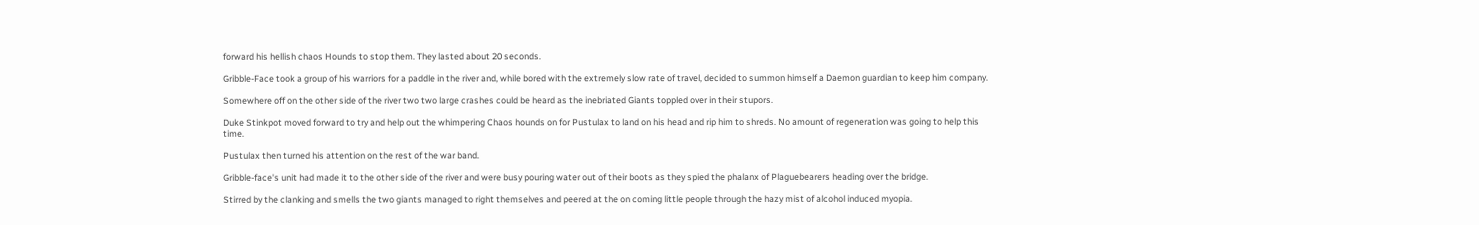forward his hellish chaos Hounds to stop them. They lasted about 20 seconds.

Gribble-Face took a group of his warriors for a paddle in the river and, while bored with the extremely slow rate of travel, decided to summon himself a Daemon guardian to keep him company.

Somewhere off on the other side of the river two two large crashes could be heard as the inebriated Giants toppled over in their stupors.

Duke Stinkpot moved forward to try and help out the whimpering Chaos hounds on for Pustulax to land on his head and rip him to shreds. No amount of regeneration was going to help this time.

Pustulax then turned his attention on the rest of the war band.

Gribble-face's unit had made it to the other side of the river and were busy pouring water out of their boots as they spied the phalanx of Plaguebearers heading over the bridge.

Stirred by the clanking and smells the two giants managed to right themselves and peered at the on coming little people through the hazy mist of alcohol induced myopia.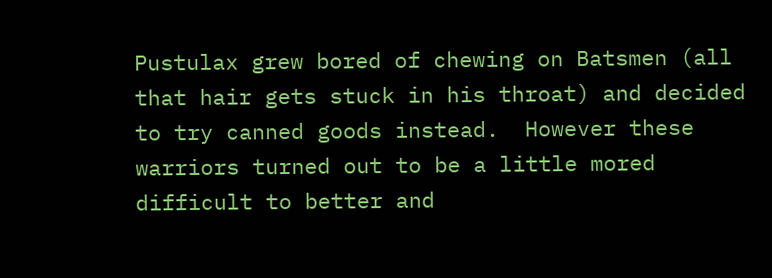Pustulax grew bored of chewing on Batsmen (all that hair gets stuck in his throat) and decided to try canned goods instead.  However these warriors turned out to be a little mored difficult to better and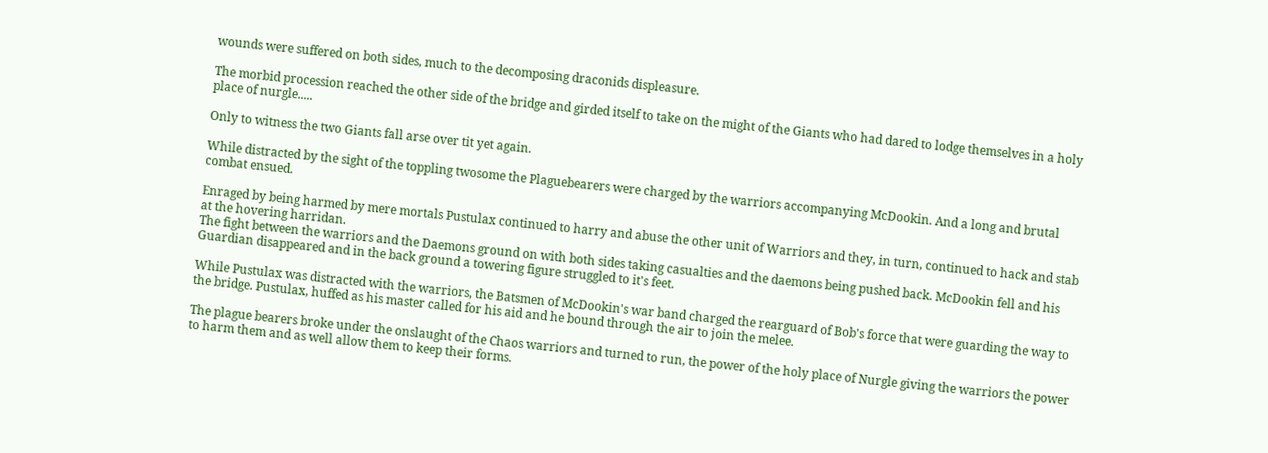wounds were suffered on both sides, much to the decomposing draconids displeasure.

The morbid procession reached the other side of the bridge and girded itself to take on the might of the Giants who had dared to lodge themselves in a holy place of nurgle.....

Only to witness the two Giants fall arse over tit yet again.

While distracted by the sight of the toppling twosome the Plaguebearers were charged by the warriors accompanying McDookin. And a long and brutal combat ensued.

Enraged by being harmed by mere mortals Pustulax continued to harry and abuse the other unit of Warriors and they, in turn, continued to hack and stab at the hovering harridan.
The fight between the warriors and the Daemons ground on with both sides taking casualties and the daemons being pushed back. McDookin fell and his Guardian disappeared and in the back ground a towering figure struggled to it's feet.

While Pustulax was distracted with the warriors, the Batsmen of McDookin's war band charged the rearguard of Bob's force that were guarding the way to the bridge. Pustulax, huffed as his master called for his aid and he bound through the air to join the melee.

The plague bearers broke under the onslaught of the Chaos warriors and turned to run, the power of the holy place of Nurgle giving the warriors the power to harm them and as well allow them to keep their forms.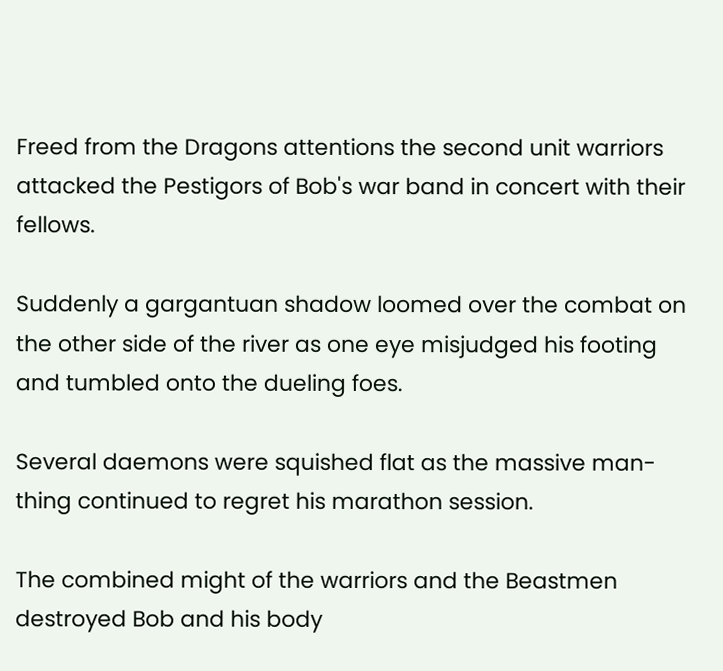Freed from the Dragons attentions the second unit warriors attacked the Pestigors of Bob's war band in concert with their fellows.

Suddenly a gargantuan shadow loomed over the combat on the other side of the river as one eye misjudged his footing and tumbled onto the dueling foes.

Several daemons were squished flat as the massive man-thing continued to regret his marathon session.

The combined might of the warriors and the Beastmen destroyed Bob and his body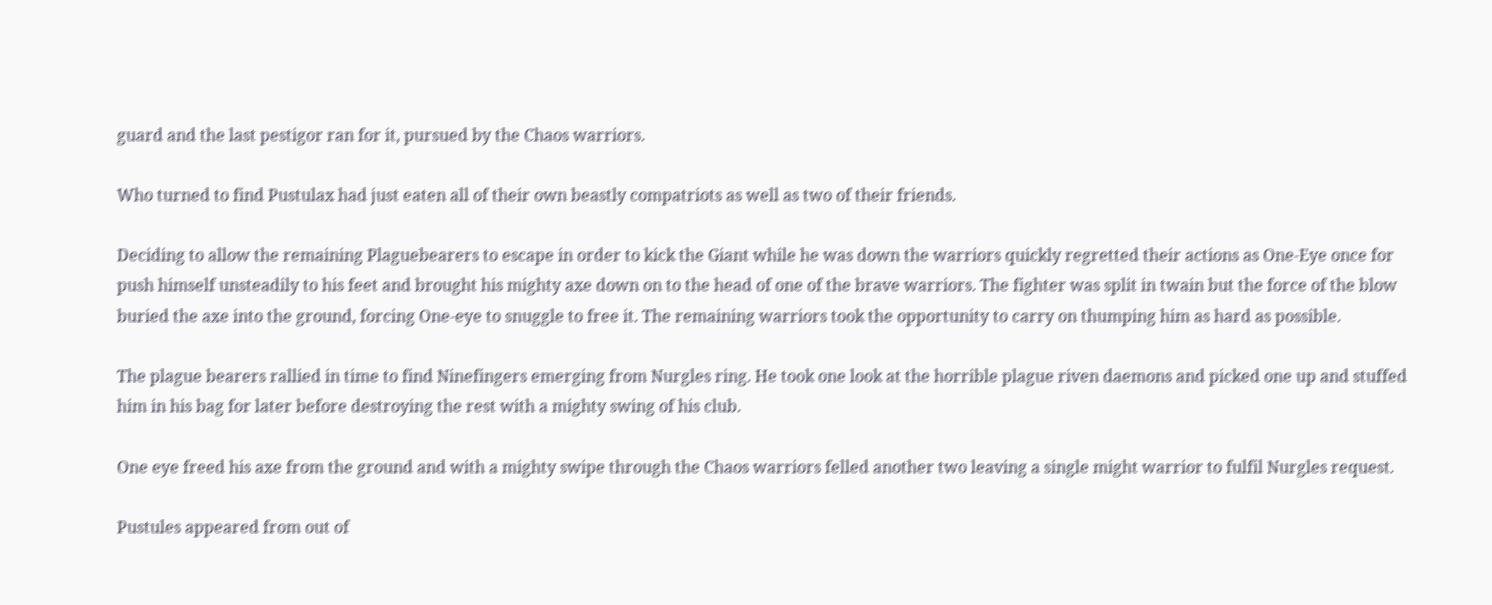guard and the last pestigor ran for it, pursued by the Chaos warriors.

Who turned to find Pustulax had just eaten all of their own beastly compatriots as well as two of their friends.

Deciding to allow the remaining Plaguebearers to escape in order to kick the Giant while he was down the warriors quickly regretted their actions as One-Eye once for push himself unsteadily to his feet and brought his mighty axe down on to the head of one of the brave warriors. The fighter was split in twain but the force of the blow buried the axe into the ground, forcing One-eye to snuggle to free it. The remaining warriors took the opportunity to carry on thumping him as hard as possible.

The plague bearers rallied in time to find Ninefingers emerging from Nurgles ring. He took one look at the horrible plague riven daemons and picked one up and stuffed him in his bag for later before destroying the rest with a mighty swing of his club.

One eye freed his axe from the ground and with a mighty swipe through the Chaos warriors felled another two leaving a single might warrior to fulfil Nurgles request.

Pustules appeared from out of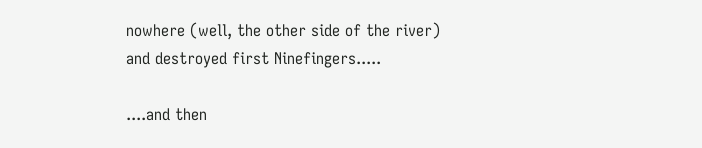nowhere (well, the other side of the river) and destroyed first Ninefingers.....

....and then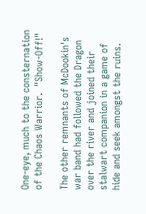One-eye, much to the consternation of the Chaos Warrior.  "Show-Off!"

The other remnants of McDookin's war band had followed the Dragon over the river and joined their stalwart companion in a game of hide and seek amongst the ruins.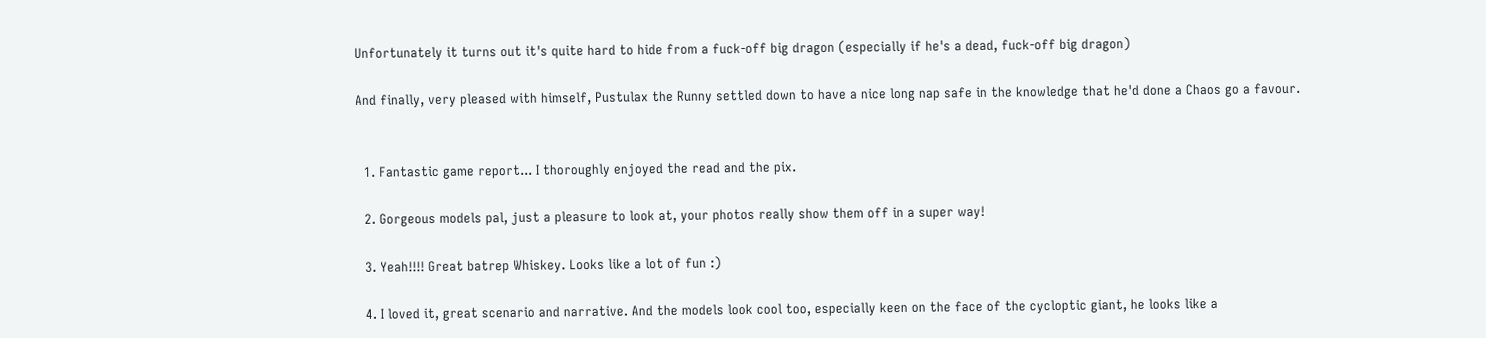Unfortunately it turns out it's quite hard to hide from a fuck-off big dragon (especially if he's a dead, fuck-off big dragon)

And finally, very pleased with himself, Pustulax the Runny settled down to have a nice long nap safe in the knowledge that he'd done a Chaos go a favour.


  1. Fantastic game report... I thoroughly enjoyed the read and the pix.

  2. Gorgeous models pal, just a pleasure to look at, your photos really show them off in a super way!

  3. Yeah!!!! Great batrep Whiskey. Looks like a lot of fun :)

  4. I loved it, great scenario and narrative. And the models look cool too, especially keen on the face of the cycloptic giant, he looks like a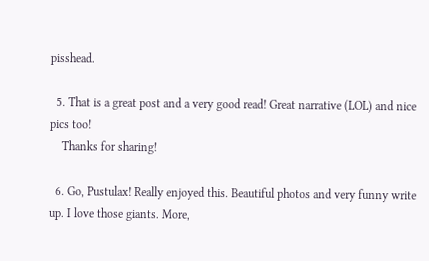pisshead.

  5. That is a great post and a very good read! Great narrative (LOL) and nice pics too!
    Thanks for sharing!

  6. Go, Pustulax! Really enjoyed this. Beautiful photos and very funny write up. I love those giants. More,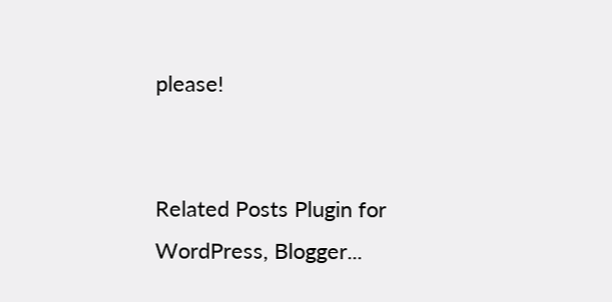please!


Related Posts Plugin for WordPress, Blogger...